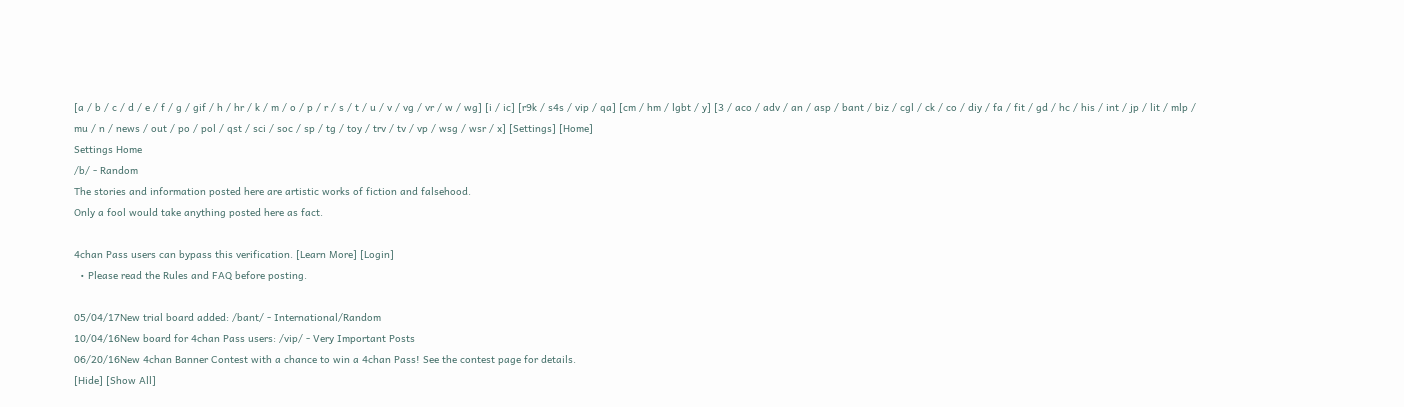[a / b / c / d / e / f / g / gif / h / hr / k / m / o / p / r / s / t / u / v / vg / vr / w / wg] [i / ic] [r9k / s4s / vip / qa] [cm / hm / lgbt / y] [3 / aco / adv / an / asp / bant / biz / cgl / ck / co / diy / fa / fit / gd / hc / his / int / jp / lit / mlp / mu / n / news / out / po / pol / qst / sci / soc / sp / tg / toy / trv / tv / vp / wsg / wsr / x] [Settings] [Home]
Settings Home
/b/ - Random
The stories and information posted here are artistic works of fiction and falsehood.
Only a fool would take anything posted here as fact.

4chan Pass users can bypass this verification. [Learn More] [Login]
  • Please read the Rules and FAQ before posting.

05/04/17New trial board added: /bant/ - International/Random
10/04/16New board for 4chan Pass users: /vip/ - Very Important Posts
06/20/16New 4chan Banner Contest with a chance to win a 4chan Pass! See the contest page for details.
[Hide] [Show All]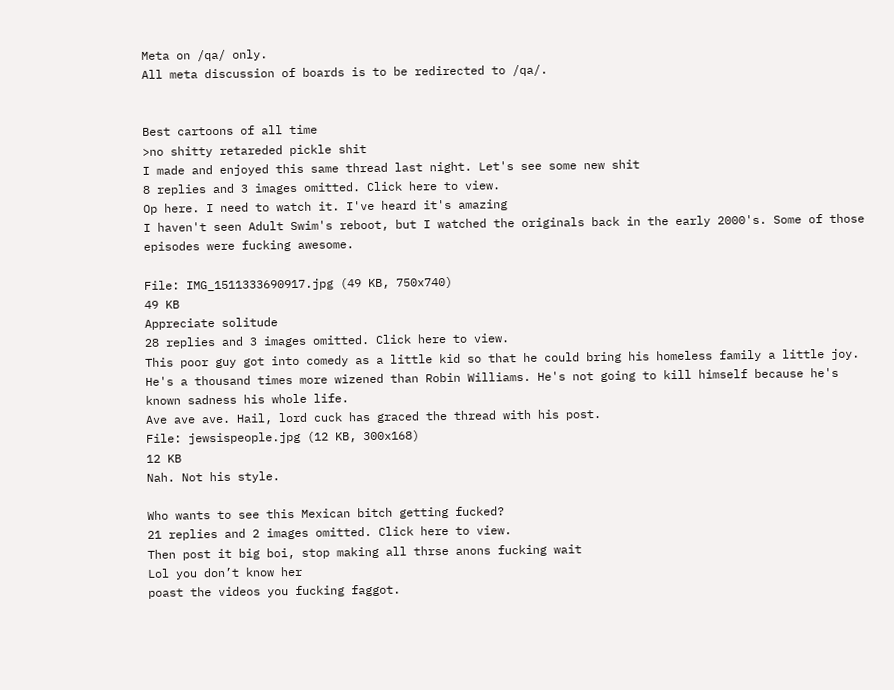Meta on /qa/ only.
All meta discussion of boards is to be redirected to /qa/.


Best cartoons of all time
>no shitty retareded pickle shit
I made and enjoyed this same thread last night. Let's see some new shit
8 replies and 3 images omitted. Click here to view.
Op here. I need to watch it. I've heard it's amazing
I haven't seen Adult Swim's reboot, but I watched the originals back in the early 2000's. Some of those episodes were fucking awesome.

File: IMG_1511333690917.jpg (49 KB, 750x740)
49 KB
Appreciate solitude
28 replies and 3 images omitted. Click here to view.
This poor guy got into comedy as a little kid so that he could bring his homeless family a little joy. He's a thousand times more wizened than Robin Williams. He's not going to kill himself because he's known sadness his whole life.
Ave ave ave. Hail, lord cuck has graced the thread with his post.
File: jewsispeople.jpg (12 KB, 300x168)
12 KB
Nah. Not his style.

Who wants to see this Mexican bitch getting fucked?
21 replies and 2 images omitted. Click here to view.
Then post it big boi, stop making all thrse anons fucking wait
Lol you don’t know her
poast the videos you fucking faggot.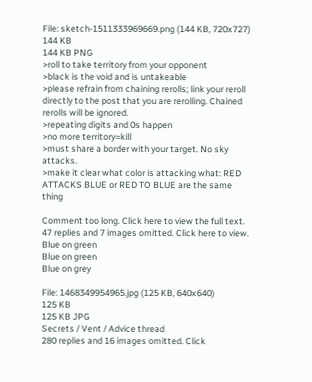File: sketch-1511333969669.png (144 KB, 720x727)
144 KB
144 KB PNG
>roll to take territory from your opponent
>black is the void and is untakeable
>please refrain from chaining rerolls; link your reroll directly to the post that you are rerolling. Chained rerolls will be ignored.
>repeating digits and 0s happen
>no more territory=kill
>must share a border with your target. No sky attacks.
>make it clear what color is attacking what: RED ATTACKS BLUE or RED TO BLUE are the same thing

Comment too long. Click here to view the full text.
47 replies and 7 images omitted. Click here to view.
Blue on green
Blue on green
Blue on grey

File: 1468349954965.jpg (125 KB, 640x640)
125 KB
125 KB JPG
Secrets / Vent / Advice thread
280 replies and 16 images omitted. Click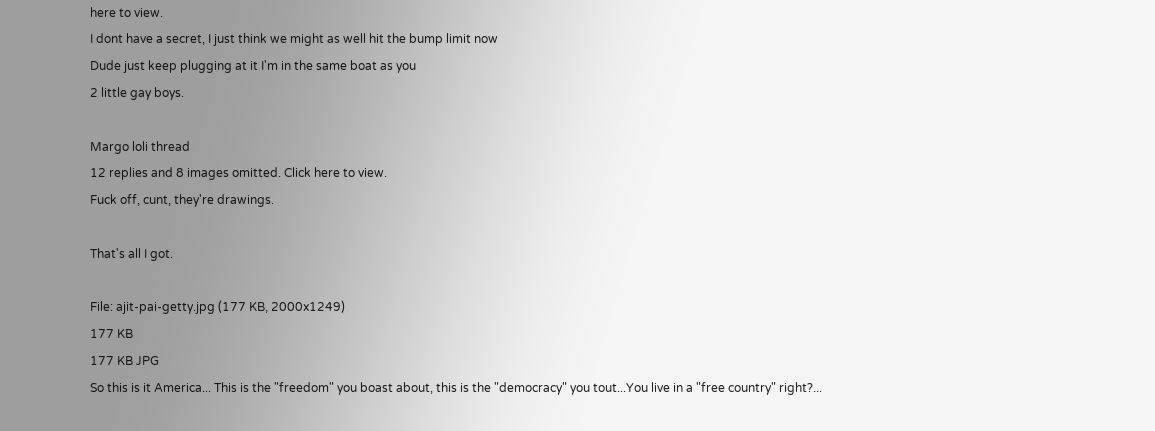here to view.
I dont have a secret, I just think we might as well hit the bump limit now
Dude just keep plugging at it I'm in the same boat as you
2 little gay boys.

Margo loli thread
12 replies and 8 images omitted. Click here to view.
Fuck off, cunt, they're drawings.

That's all I got.

File: ajit-pai-getty.jpg (177 KB, 2000x1249)
177 KB
177 KB JPG
So this is it America... This is the "freedom" you boast about, this is the "democracy" you tout...You live in a "free country" right?...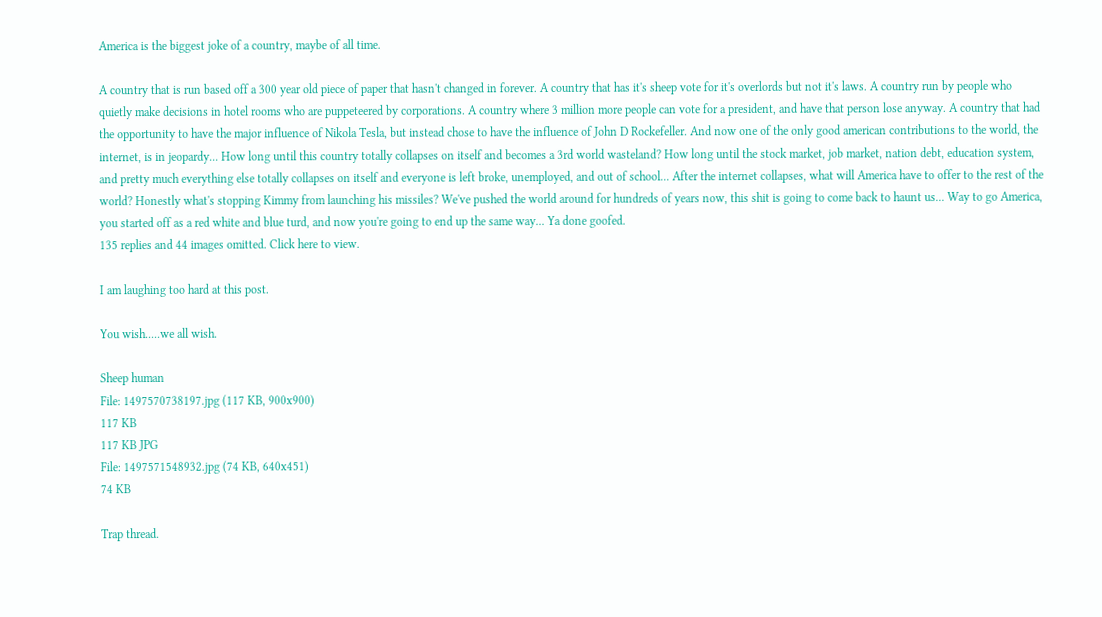America is the biggest joke of a country, maybe of all time.

A country that is run based off a 300 year old piece of paper that hasn't changed in forever. A country that has it's sheep vote for it's overlords but not it's laws. A country run by people who quietly make decisions in hotel rooms who are puppeteered by corporations. A country where 3 million more people can vote for a president, and have that person lose anyway. A country that had the opportunity to have the major influence of Nikola Tesla, but instead chose to have the influence of John D Rockefeller. And now one of the only good american contributions to the world, the internet, is in jeopardy... How long until this country totally collapses on itself and becomes a 3rd world wasteland? How long until the stock market, job market, nation debt, education system, and pretty much everything else totally collapses on itself and everyone is left broke, unemployed, and out of school... After the internet collapses, what will America have to offer to the rest of the world? Honestly what's stopping Kimmy from launching his missiles? We've pushed the world around for hundreds of years now, this shit is going to come back to haunt us... Way to go America, you started off as a red white and blue turd, and now you're going to end up the same way... Ya done goofed.
135 replies and 44 images omitted. Click here to view.

I am laughing too hard at this post.

You wish.....we all wish.

Sheep human
File: 1497570738197.jpg (117 KB, 900x900)
117 KB
117 KB JPG
File: 1497571548932.jpg (74 KB, 640x451)
74 KB

Trap thread.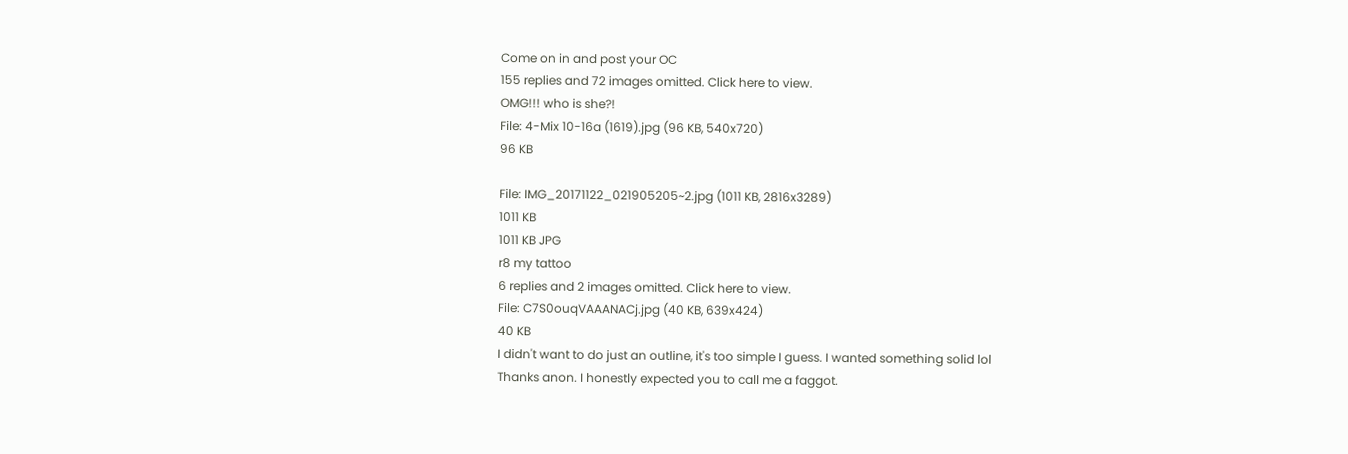Come on in and post your OC
155 replies and 72 images omitted. Click here to view.
OMG!!! who is she?!
File: 4-Mix 10-16a (1619).jpg (96 KB, 540x720)
96 KB

File: IMG_20171122_021905205~2.jpg (1011 KB, 2816x3289)
1011 KB
1011 KB JPG
r8 my tattoo
6 replies and 2 images omitted. Click here to view.
File: C7S0ouqVAAANACj.jpg (40 KB, 639x424)
40 KB
I didn't want to do just an outline, it's too simple I guess. I wanted something solid lol
Thanks anon. I honestly expected you to call me a faggot.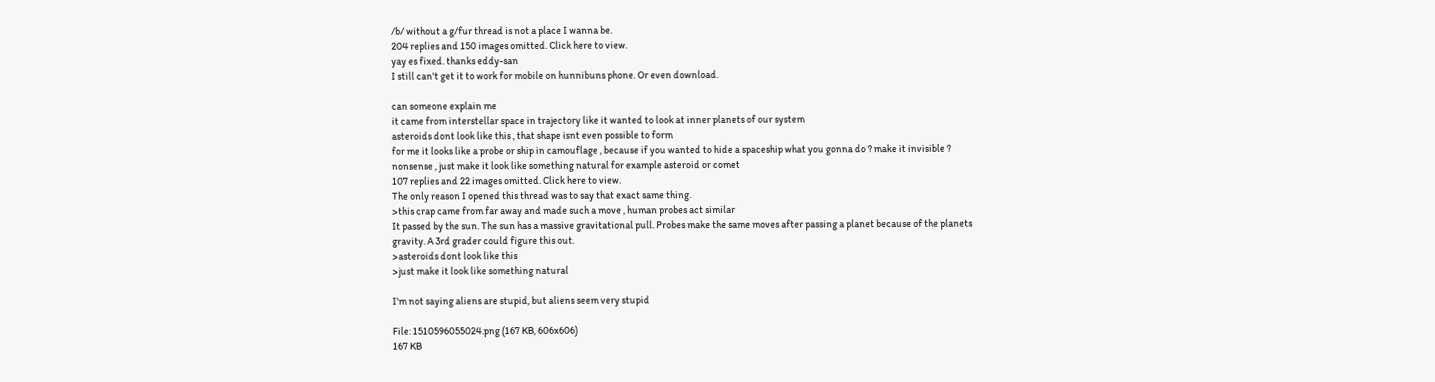/b/ without a g/fur thread is not a place I wanna be.
204 replies and 150 images omitted. Click here to view.
yay es fixed. thanks eddy-san
I still can't get it to work for mobile on hunnibuns phone. Or even download.

can someone explain me
it came from interstellar space in trajectory like it wanted to look at inner planets of our system
asteroids dont look like this , that shape isnt even possible to form
for me it looks like a probe or ship in camouflage , because if you wanted to hide a spaceship what you gonna do ? make it invisible ? nonsense , just make it look like something natural for example asteroid or comet
107 replies and 22 images omitted. Click here to view.
The only reason I opened this thread was to say that exact same thing.
>this crap came from far away and made such a move , human probes act similar
It passed by the sun. The sun has a massive gravitational pull. Probes make the same moves after passing a planet because of the planets gravity. A 3rd grader could figure this out.
>asteroids dont look like this
>just make it look like something natural

I'm not saying aliens are stupid, but aliens seem very stupid

File: 1510596055024.png (167 KB, 606x606)
167 KB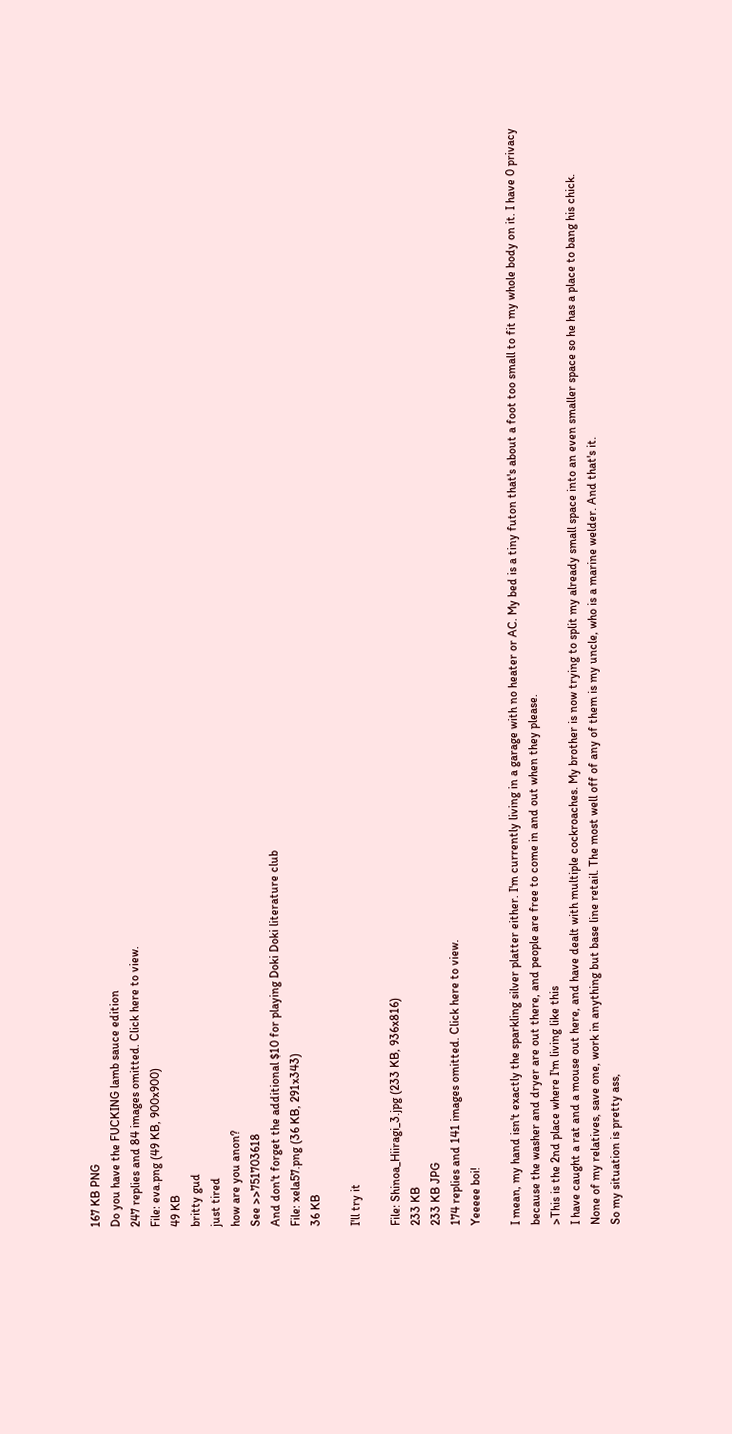167 KB PNG
Do you have the FUCKING lamb sauce edition
247 replies and 84 images omitted. Click here to view.
File: eva.png (49 KB, 900x900)
49 KB
britty gud
just tired
how are you anon?
See >>751703618
And don't forget the additional $10 for playing Doki Doki literature club
File: xela57.png (36 KB, 291x343)
36 KB

I'll try it

File: Shinoa_Hiiragi_3.jpg (233 KB, 936x816)
233 KB
233 KB JPG
174 replies and 141 images omitted. Click here to view.
Yeeeee boi!

I mean, my hand isn't exactly the sparkling silver platter either. I'm currently living in a garage with no heater or AC. My bed is a tiny futon that's about a foot too small to fit my whole body on it. I have 0 privacy because the washer and dryer are out there, and people are free to come in and out when they please.
>This is the 2nd place where I'm living like this
I have caught a rat and a mouse out here, and have dealt with multiple cockroaches. My brother is now trying to split my already small space into an even smaller space so he has a place to bang his chick.
None of my relatives, save one, work in anything but base line retail. The most well off of any of them is my uncle, who is a marine welder. And that's it.
So my situation is pretty ass,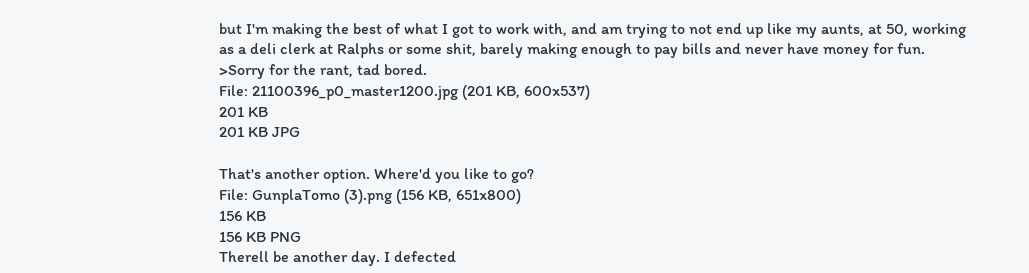but I'm making the best of what I got to work with, and am trying to not end up like my aunts, at 50, working as a deli clerk at Ralphs or some shit, barely making enough to pay bills and never have money for fun.
>Sorry for the rant, tad bored.
File: 21100396_p0_master1200.jpg (201 KB, 600x537)
201 KB
201 KB JPG

That's another option. Where'd you like to go?
File: GunplaTomo (3).png (156 KB, 651x800)
156 KB
156 KB PNG
Therell be another day. I defected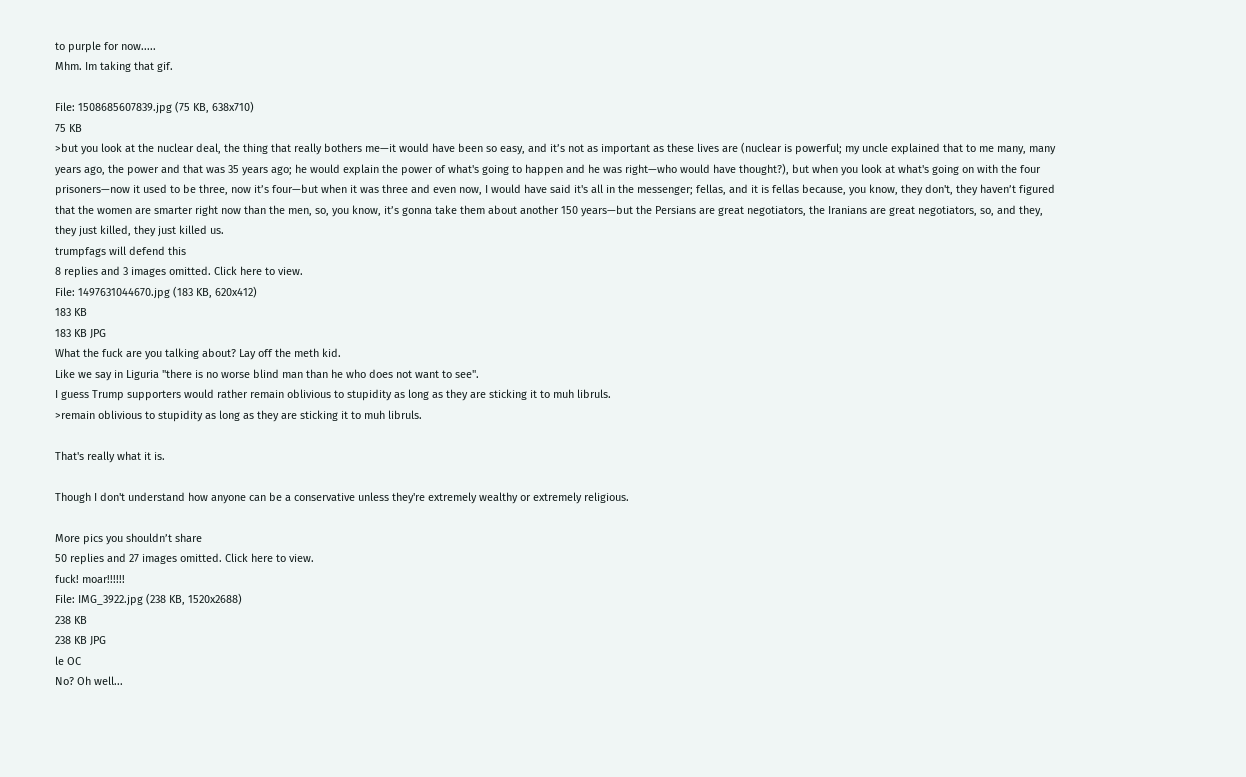to purple for now.....
Mhm. Im taking that gif.

File: 1508685607839.jpg (75 KB, 638x710)
75 KB
>but you look at the nuclear deal, the thing that really bothers me—it would have been so easy, and it’s not as important as these lives are (nuclear is powerful; my uncle explained that to me many, many years ago, the power and that was 35 years ago; he would explain the power of what's going to happen and he was right—who would have thought?), but when you look at what's going on with the four prisoners—now it used to be three, now it’s four—but when it was three and even now, I would have said it's all in the messenger; fellas, and it is fellas because, you know, they don't, they haven’t figured that the women are smarter right now than the men, so, you know, it’s gonna take them about another 150 years—but the Persians are great negotiators, the Iranians are great negotiators, so, and they, they just killed, they just killed us.
trumpfags will defend this
8 replies and 3 images omitted. Click here to view.
File: 1497631044670.jpg (183 KB, 620x412)
183 KB
183 KB JPG
What the fuck are you talking about? Lay off the meth kid.
Like we say in Liguria "there is no worse blind man than he who does not want to see".
I guess Trump supporters would rather remain oblivious to stupidity as long as they are sticking it to muh libruls.
>remain oblivious to stupidity as long as they are sticking it to muh libruls.

That's really what it is.

Though I don't understand how anyone can be a conservative unless they're extremely wealthy or extremely religious.

More pics you shouldn’t share
50 replies and 27 images omitted. Click here to view.
fuck! moar!!!!!!
File: IMG_3922.jpg (238 KB, 1520x2688)
238 KB
238 KB JPG
le OC
No? Oh well...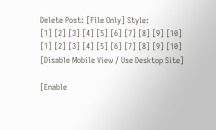Delete Post: [File Only] Style:
[1] [2] [3] [4] [5] [6] [7] [8] [9] [10]
[1] [2] [3] [4] [5] [6] [7] [8] [9] [10]
[Disable Mobile View / Use Desktop Site]

[Enable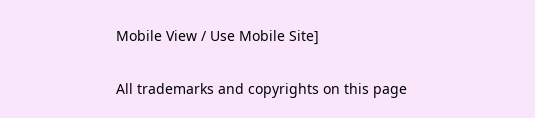Mobile View / Use Mobile Site]

All trademarks and copyrights on this page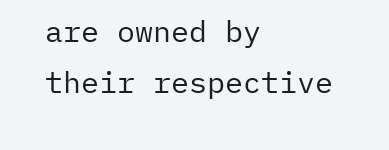are owned by their respective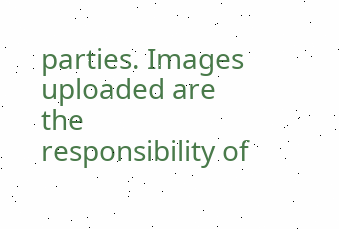parties. Images uploaded are the responsibility of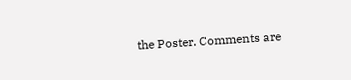the Poster. Comments are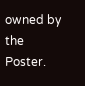owned by the Poster.